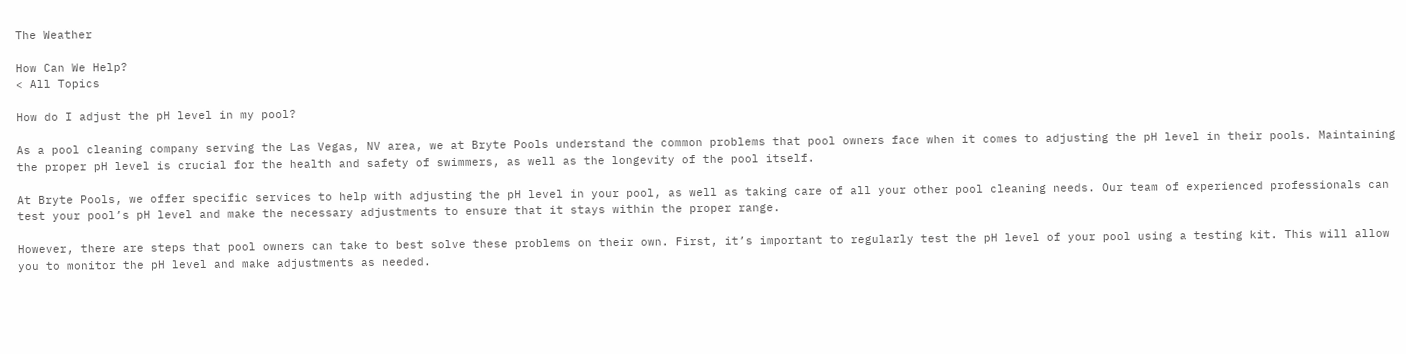The Weather

How Can We Help?
< All Topics

How do I adjust the pH level in my pool?

As a pool cleaning company serving the Las Vegas, NV area, we at Bryte Pools understand the common problems that pool owners face when it comes to adjusting the pH level in their pools. Maintaining the proper pH level is crucial for the health and safety of swimmers, as well as the longevity of the pool itself.

At Bryte Pools, we offer specific services to help with adjusting the pH level in your pool, as well as taking care of all your other pool cleaning needs. Our team of experienced professionals can test your pool’s pH level and make the necessary adjustments to ensure that it stays within the proper range.

However, there are steps that pool owners can take to best solve these problems on their own. First, it’s important to regularly test the pH level of your pool using a testing kit. This will allow you to monitor the pH level and make adjustments as needed.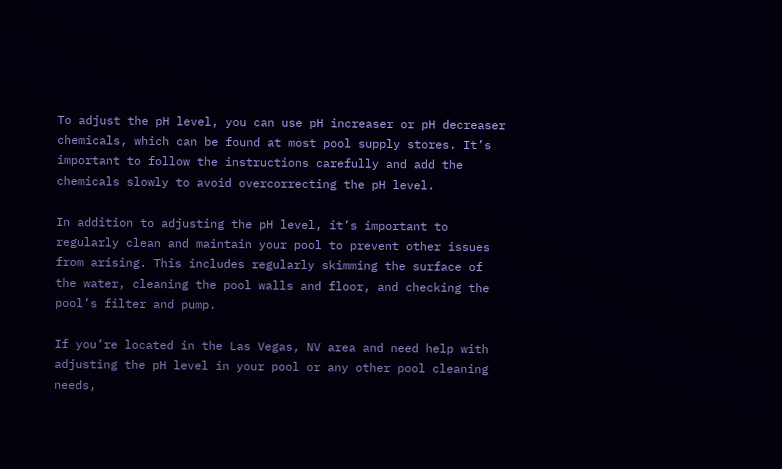To adjust the pH level, you can use pH increaser or pH decreaser chemicals, which can be found at most pool supply stores. It’s important to follow the instructions carefully and add the chemicals slowly to avoid overcorrecting the pH level.

In addition to adjusting the pH level, it’s important to regularly clean and maintain your pool to prevent other issues from arising. This includes regularly skimming the surface of the water, cleaning the pool walls and floor, and checking the pool’s filter and pump.

If you’re located in the Las Vegas, NV area and need help with adjusting the pH level in your pool or any other pool cleaning needs,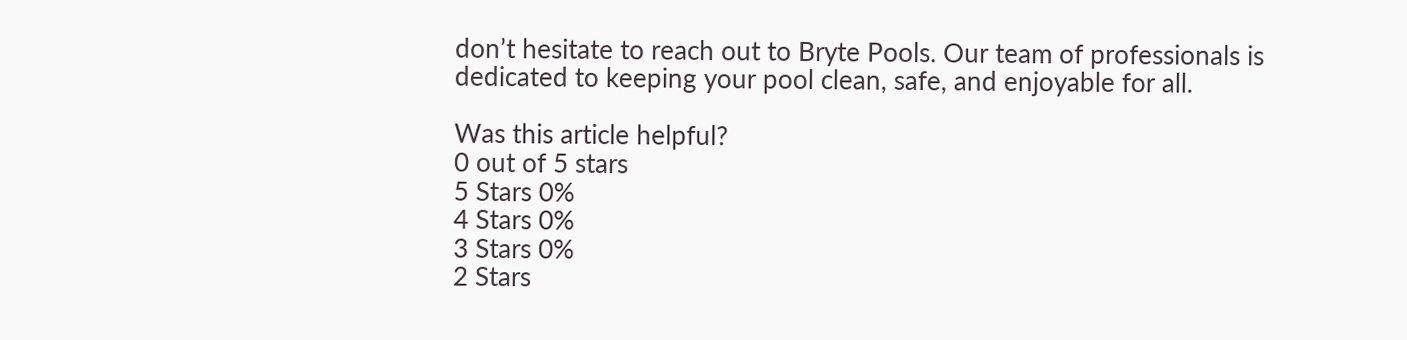don’t hesitate to reach out to Bryte Pools. Our team of professionals is dedicated to keeping your pool clean, safe, and enjoyable for all.

Was this article helpful?
0 out of 5 stars
5 Stars 0%
4 Stars 0%
3 Stars 0%
2 Stars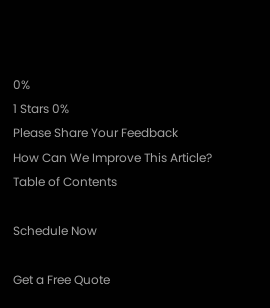0%
1 Stars 0%
Please Share Your Feedback
How Can We Improve This Article?
Table of Contents

Schedule Now

Get a Free Quote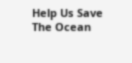Help Us Save The Ocean